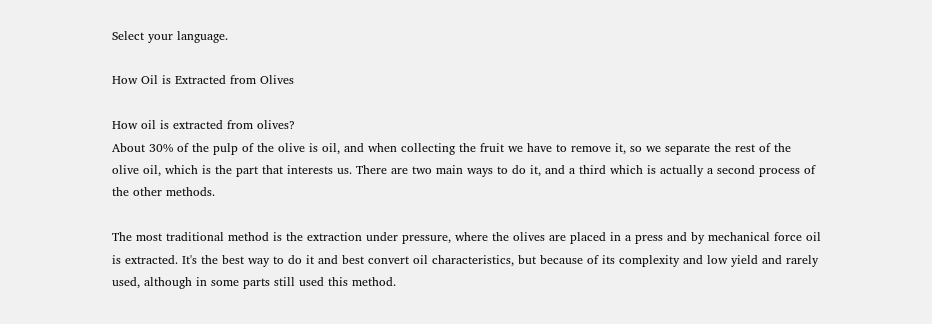Select your language.

How Oil is Extracted from Olives

How oil is extracted from olives?
About 30% of the pulp of the olive is oil, and when collecting the fruit we have to remove it, so we separate the rest of the olive oil, which is the part that interests us. There are two main ways to do it, and a third which is actually a second process of the other methods.

The most traditional method is the extraction under pressure, where the olives are placed in a press and by mechanical force oil is extracted. It's the best way to do it and best convert oil characteristics, but because of its complexity and low yield and rarely used, although in some parts still used this method.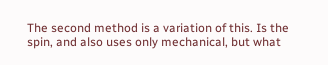The second method is a variation of this. Is the spin, and also uses only mechanical, but what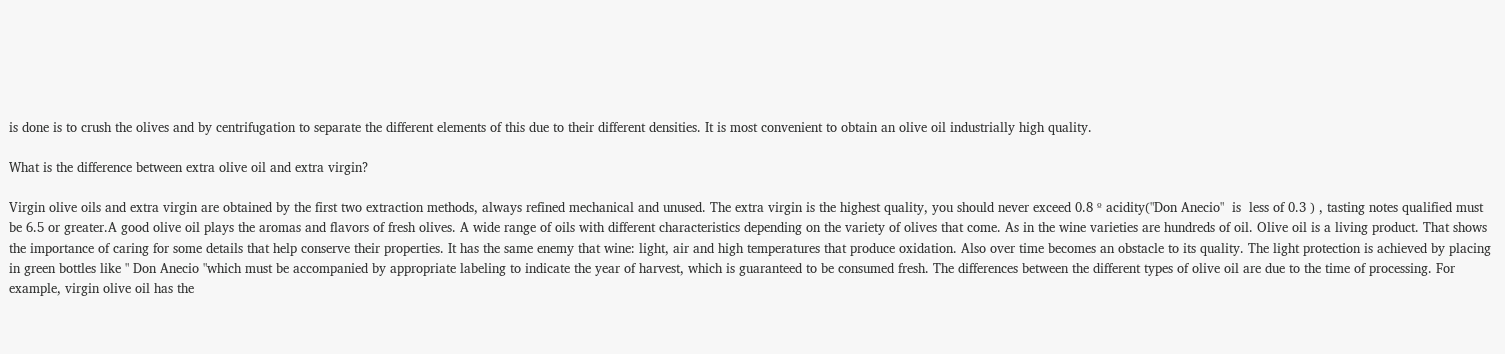is done is to crush the olives and by centrifugation to separate the different elements of this due to their different densities. It is most convenient to obtain an olive oil industrially high quality.

What is the difference between extra olive oil and extra virgin?

Virgin olive oils and extra virgin are obtained by the first two extraction methods, always refined mechanical and unused. The extra virgin is the highest quality, you should never exceed 0.8 º acidity("Don Anecio"  is  less of 0.3 ) , tasting notes qualified must be 6.5 or greater.A good olive oil plays the aromas and flavors of fresh olives. A wide range of oils with different characteristics depending on the variety of olives that come. As in the wine varieties are hundreds of oil. Olive oil is a living product. That shows the importance of caring for some details that help conserve their properties. It has the same enemy that wine: light, air and high temperatures that produce oxidation. Also over time becomes an obstacle to its quality. The light protection is achieved by placing in green bottles like " Don Anecio "which must be accompanied by appropriate labeling to indicate the year of harvest, which is guaranteed to be consumed fresh. The differences between the different types of olive oil are due to the time of processing. For example, virgin olive oil has the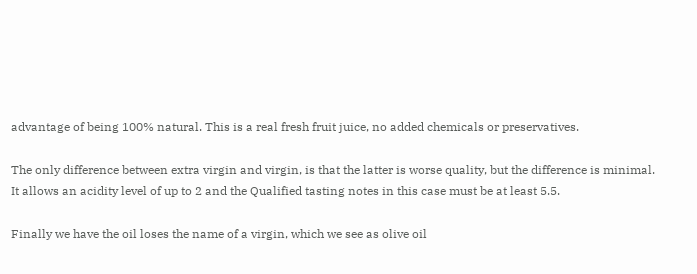advantage of being 100% natural. This is a real fresh fruit juice, no added chemicals or preservatives.

The only difference between extra virgin and virgin, is that the latter is worse quality, but the difference is minimal. It allows an acidity level of up to 2 and the Qualified tasting notes in this case must be at least 5.5.

Finally we have the oil loses the name of a virgin, which we see as olive oil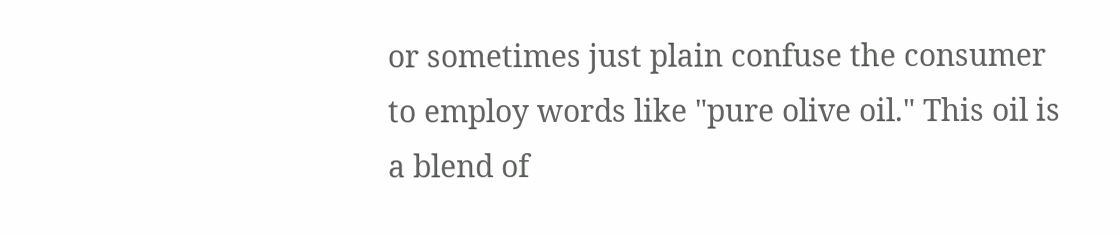or sometimes just plain confuse the consumer to employ words like "pure olive oil." This oil is a blend of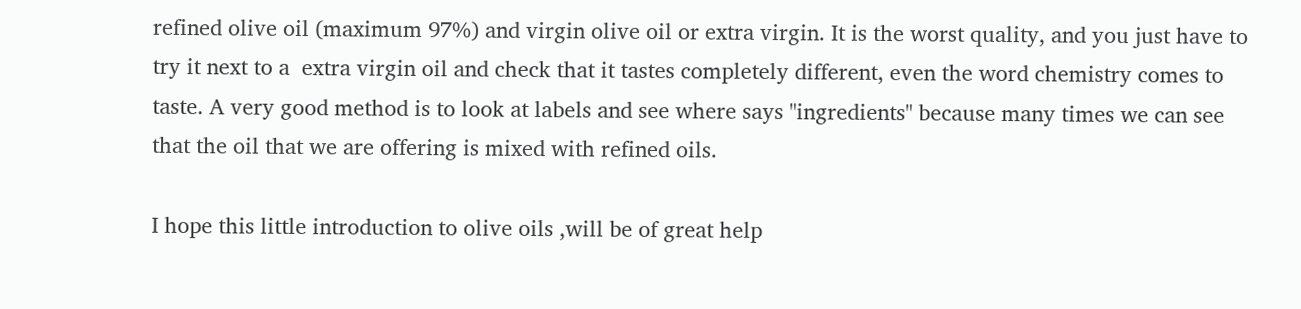refined olive oil (maximum 97%) and virgin olive oil or extra virgin. It is the worst quality, and you just have to try it next to a  extra virgin oil and check that it tastes completely different, even the word chemistry comes to taste. A very good method is to look at labels and see where says "ingredients" because many times we can see that the oil that we are offering is mixed with refined oils.

I hope this little introduction to olive oils ,will be of great help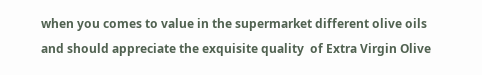when you comes to value in the supermarket different olive oils and should appreciate the exquisite quality  of Extra Virgin Olive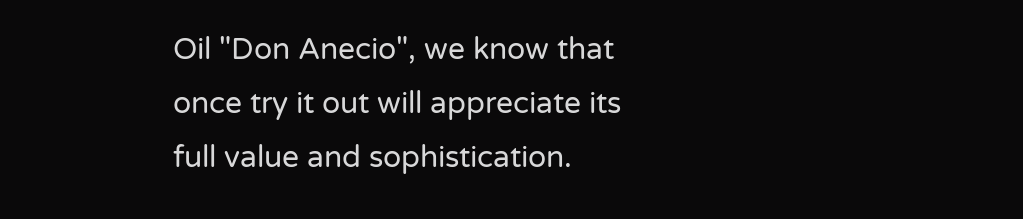Oil "Don Anecio", we know that once try it out will appreciate its full value and sophistication.